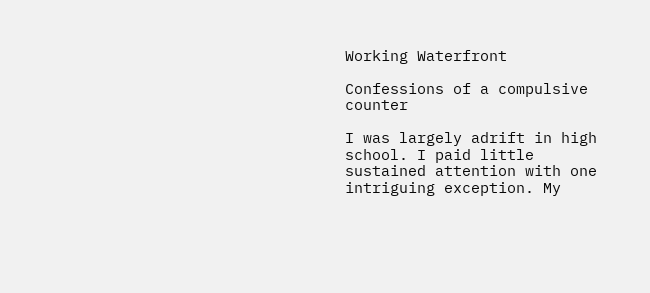Working Waterfront

Confessions of a compulsive counter

I was largely adrift in high school. I paid little sustained attention with one intriguing exception. My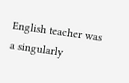English teacher was a singularly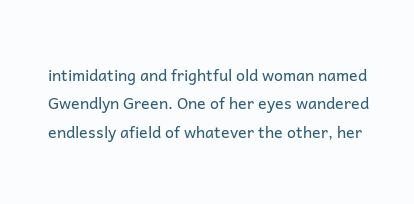intimidating and frightful old woman named Gwendlyn Green. One of her eyes wandered endlessly afield of whatever the other, her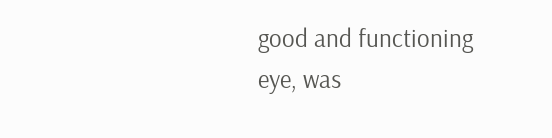good and functioning eye, was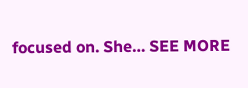focused on. She… SEE MORE